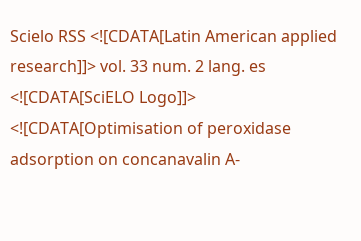Scielo RSS <![CDATA[Latin American applied research]]> vol. 33 num. 2 lang. es <![CDATA[SciELO Logo]]> <![CDATA[Optimisation of peroxidase adsorption on concanavalin A-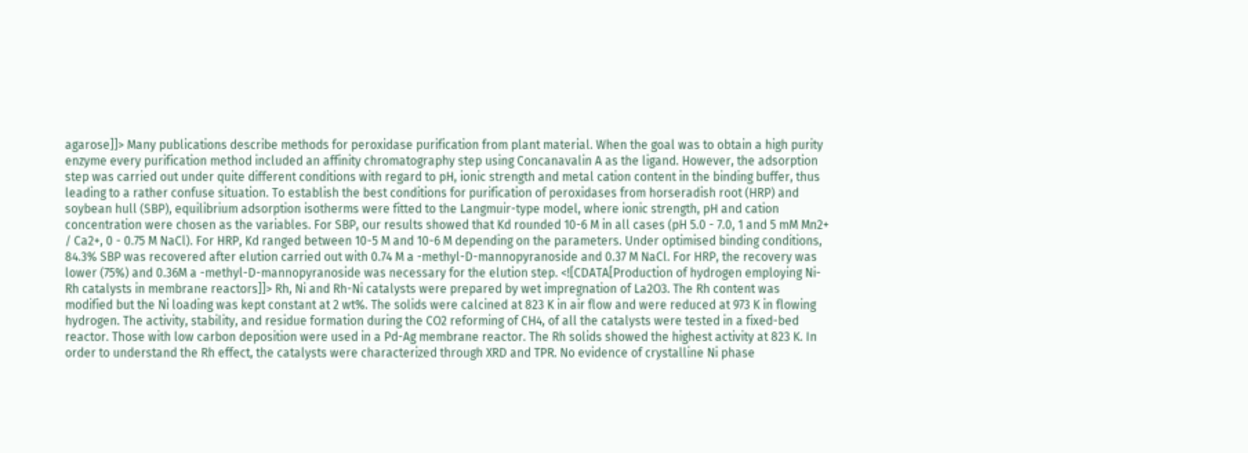agarose]]> Many publications describe methods for peroxidase purification from plant material. When the goal was to obtain a high purity enzyme every purification method included an affinity chromatography step using Concanavalin A as the ligand. However, the adsorption step was carried out under quite different conditions with regard to pH, ionic strength and metal cation content in the binding buffer, thus leading to a rather confuse situation. To establish the best conditions for purification of peroxidases from horseradish root (HRP) and soybean hull (SBP), equilibrium adsorption isotherms were fitted to the Langmuir-type model, where ionic strength, pH and cation concentration were chosen as the variables. For SBP, our results showed that Kd rounded 10-6 M in all cases (pH 5.0 - 7.0, 1 and 5 mM Mn2+ / Ca2+, 0 - 0.75 M NaCl). For HRP, Kd ranged between 10-5 M and 10-6 M depending on the parameters. Under optimised binding conditions, 84.3% SBP was recovered after elution carried out with 0.74 M a -methyl-D-mannopyranoside and 0.37 M NaCl. For HRP, the recovery was lower (75%) and 0.36M a -methyl-D-mannopyranoside was necessary for the elution step. <![CDATA[Production of hydrogen employing Ni-Rh catalysts in membrane reactors]]> Rh, Ni and Rh-Ni catalysts were prepared by wet impregnation of La2O3. The Rh content was modified but the Ni loading was kept constant at 2 wt%. The solids were calcined at 823 K in air flow and were reduced at 973 K in flowing hydrogen. The activity, stability, and residue formation during the CO2 reforming of CH4, of all the catalysts were tested in a fixed-bed reactor. Those with low carbon deposition were used in a Pd-Ag membrane reactor. The Rh solids showed the highest activity at 823 K. In order to understand the Rh effect, the catalysts were characterized through XRD and TPR. No evidence of crystalline Ni phase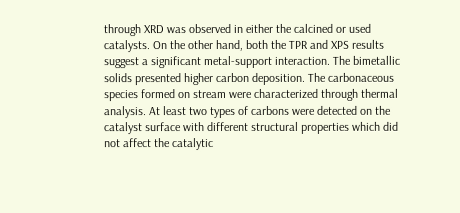through XRD was observed in either the calcined or used catalysts. On the other hand, both the TPR and XPS results suggest a significant metal-support interaction. The bimetallic solids presented higher carbon deposition. The carbonaceous species formed on stream were characterized through thermal analysis. At least two types of carbons were detected on the catalyst surface with different structural properties which did not affect the catalytic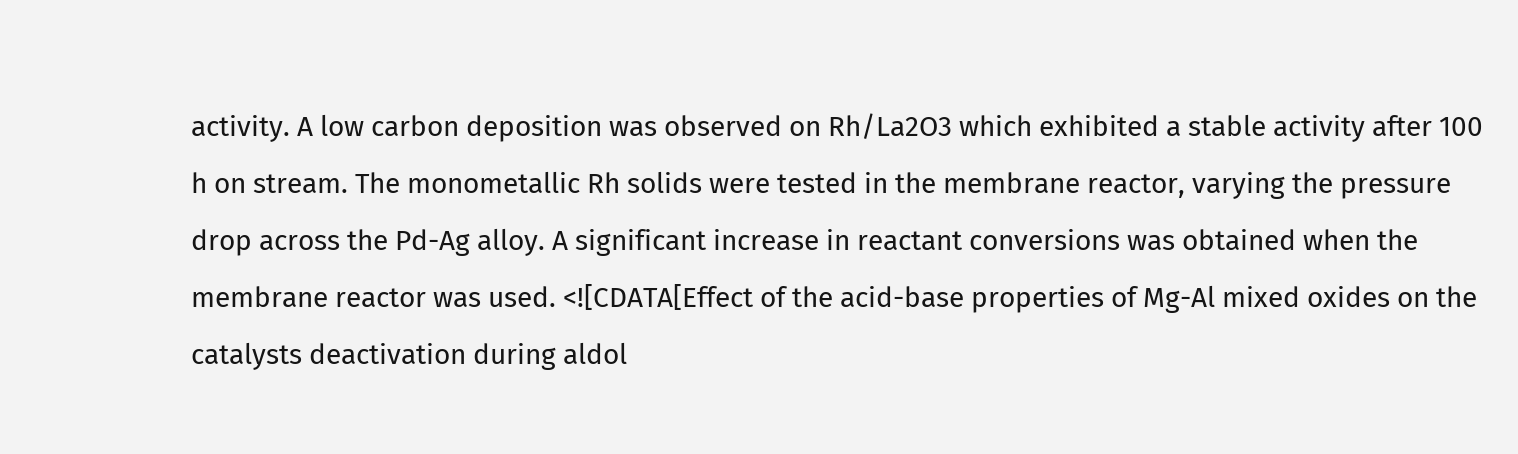activity. A low carbon deposition was observed on Rh/La2O3 which exhibited a stable activity after 100 h on stream. The monometallic Rh solids were tested in the membrane reactor, varying the pressure drop across the Pd-Ag alloy. A significant increase in reactant conversions was obtained when the membrane reactor was used. <![CDATA[Effect of the acid-base properties of Mg-Al mixed oxides on the catalysts deactivation during aldol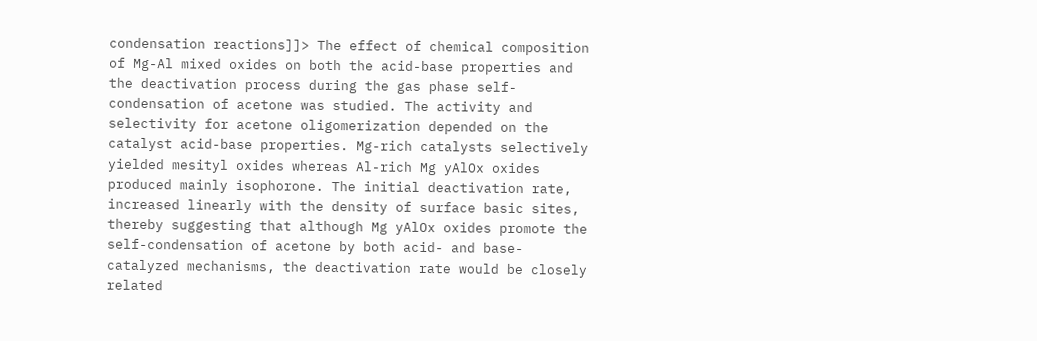condensation reactions]]> The effect of chemical composition of Mg-Al mixed oxides on both the acid-base properties and the deactivation process during the gas phase self-condensation of acetone was studied. The activity and selectivity for acetone oligomerization depended on the catalyst acid-base properties. Mg-rich catalysts selectively yielded mesityl oxides whereas Al-rich Mg yAlOx oxides produced mainly isophorone. The initial deactivation rate, increased linearly with the density of surface basic sites, thereby suggesting that although Mg yAlOx oxides promote the self-condensation of acetone by both acid- and base-catalyzed mechanisms, the deactivation rate would be closely related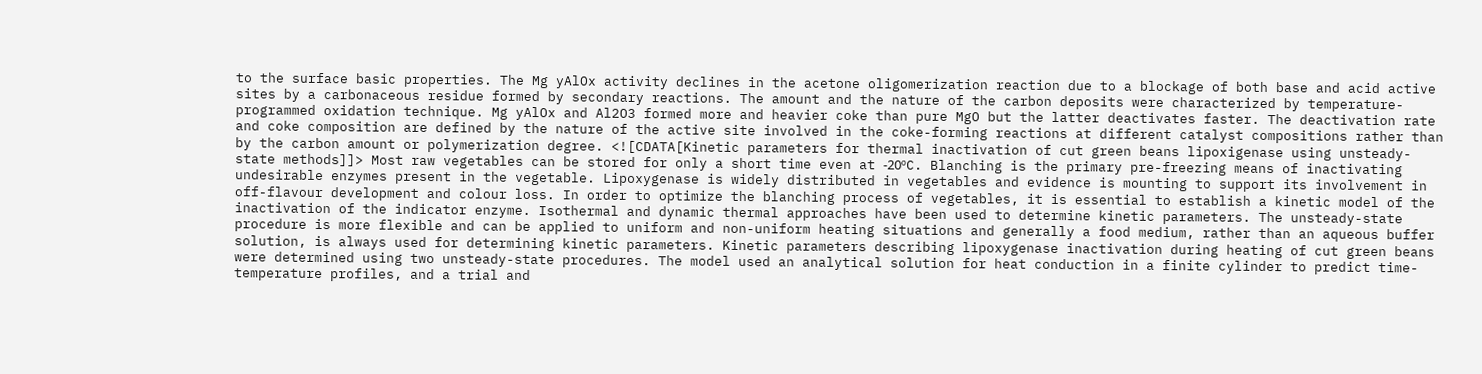to the surface basic properties. The Mg yAlOx activity declines in the acetone oligomerization reaction due to a blockage of both base and acid active sites by a carbonaceous residue formed by secondary reactions. The amount and the nature of the carbon deposits were characterized by temperature-programmed oxidation technique. Mg yAlOx and Al2O3 formed more and heavier coke than pure MgO but the latter deactivates faster. The deactivation rate and coke composition are defined by the nature of the active site involved in the coke-forming reactions at different catalyst compositions rather than by the carbon amount or polymerization degree. <![CDATA[Kinetic parameters for thermal inactivation of cut green beans lipoxigenase using unsteady-state methods]]> Most raw vegetables can be stored for only a short time even at -20ºC. Blanching is the primary pre-freezing means of inactivating undesirable enzymes present in the vegetable. Lipoxygenase is widely distributed in vegetables and evidence is mounting to support its involvement in off-flavour development and colour loss. In order to optimize the blanching process of vegetables, it is essential to establish a kinetic model of the inactivation of the indicator enzyme. Isothermal and dynamic thermal approaches have been used to determine kinetic parameters. The unsteady-state procedure is more flexible and can be applied to uniform and non-uniform heating situations and generally a food medium, rather than an aqueous buffer solution, is always used for determining kinetic parameters. Kinetic parameters describing lipoxygenase inactivation during heating of cut green beans were determined using two unsteady-state procedures. The model used an analytical solution for heat conduction in a finite cylinder to predict time-temperature profiles, and a trial and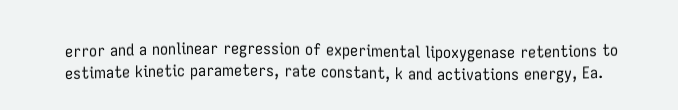error and a nonlinear regression of experimental lipoxygenase retentions to estimate kinetic parameters, rate constant, k and activations energy, Ea.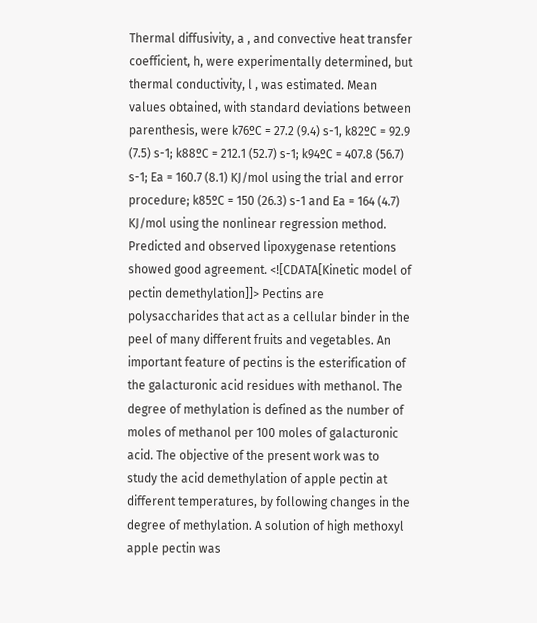Thermal diffusivity, a , and convective heat transfer coefficient, h, were experimentally determined, but thermal conductivity, l , was estimated. Mean values obtained, with standard deviations between parenthesis, were k76ºC = 27.2 (9.4) s-1, k82ºC = 92.9 (7.5) s-1; k88ºC = 212.1 (52.7) s-1; k94ºC = 407.8 (56.7) s-1; Ea = 160.7 (8.1) KJ/mol using the trial and error procedure; k85ºC = 150 (26.3) s-1 and Ea = 164 (4.7) KJ/mol using the nonlinear regression method. Predicted and observed lipoxygenase retentions showed good agreement. <![CDATA[Kinetic model of pectin demethylation]]> Pectins are polysaccharides that act as a cellular binder in the peel of many different fruits and vegetables. An important feature of pectins is the esterification of the galacturonic acid residues with methanol. The degree of methylation is defined as the number of moles of methanol per 100 moles of galacturonic acid. The objective of the present work was to study the acid demethylation of apple pectin at different temperatures, by following changes in the degree of methylation. A solution of high methoxyl apple pectin was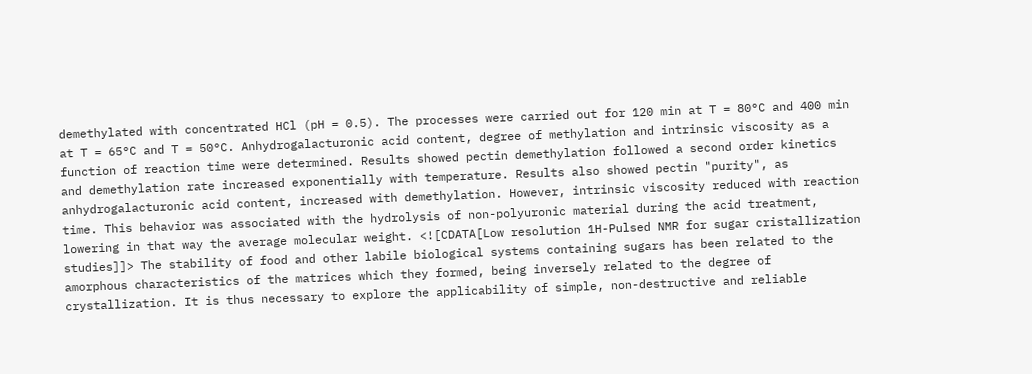demethylated with concentrated HCl (pH = 0.5). The processes were carried out for 120 min at T = 80°C and 400 min at T = 65°C and T = 50°C. Anhydrogalacturonic acid content, degree of methylation and intrinsic viscosity as a function of reaction time were determined. Results showed pectin demethylation followed a second order kinetics and demethylation rate increased exponentially with temperature. Results also showed pectin "purity", as anhydrogalacturonic acid content, increased with demethylation. However, intrinsic viscosity reduced with reaction time. This behavior was associated with the hydrolysis of non-polyuronic material during the acid treatment, lowering in that way the average molecular weight. <![CDATA[Low resolution 1H-Pulsed NMR for sugar cristallization studies]]> The stability of food and other labile biological systems containing sugars has been related to the amorphous characteristics of the matrices which they formed, being inversely related to the degree of crystallization. It is thus necessary to explore the applicability of simple, non-destructive and reliable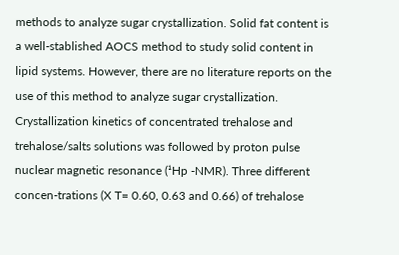methods to analyze sugar crystallization. Solid fat content is a well-stablished AOCS method to study solid content in lipid systems. However, there are no literature reports on the use of this method to analyze sugar crystallization. Crystallization kinetics of concentrated trehalose and trehalose/salts solutions was followed by proton pulse nuclear magnetic resonance (¹Hp -NMR). Three different concen-trations (X T= 0.60, 0.63 and 0.66) of trehalose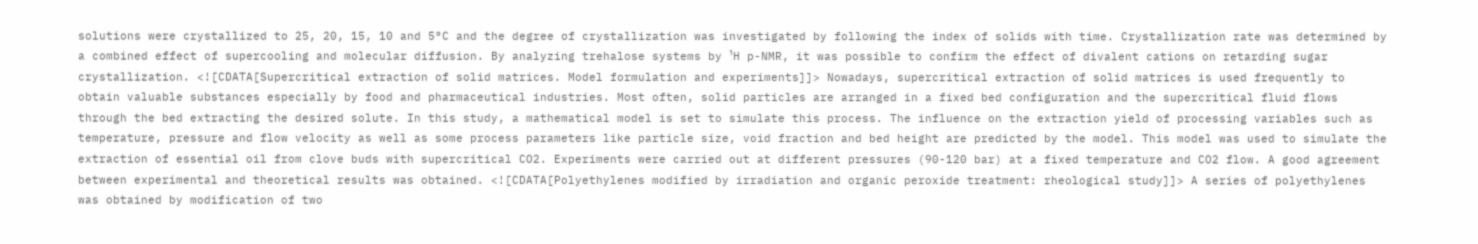solutions were crystallized to 25, 20, 15, 10 and 5°C and the degree of crystallization was investigated by following the index of solids with time. Crystallization rate was determined by a combined effect of supercooling and molecular diffusion. By analyzing trehalose systems by ¹H p-NMR, it was possible to confirm the effect of divalent cations on retarding sugar crystallization. <![CDATA[Supercritical extraction of solid matrices. Model formulation and experiments]]> Nowadays, supercritical extraction of solid matrices is used frequently to obtain valuable substances especially by food and pharmaceutical industries. Most often, solid particles are arranged in a fixed bed configuration and the supercritical fluid flows through the bed extracting the desired solute. In this study, a mathematical model is set to simulate this process. The influence on the extraction yield of processing variables such as temperature, pressure and flow velocity as well as some process parameters like particle size, void fraction and bed height are predicted by the model. This model was used to simulate the extraction of essential oil from clove buds with supercritical CO2. Experiments were carried out at different pressures (90-120 bar) at a fixed temperature and CO2 flow. A good agreement between experimental and theoretical results was obtained. <![CDATA[Polyethylenes modified by irradiation and organic peroxide treatment: rheological study]]> A series of polyethylenes was obtained by modification of two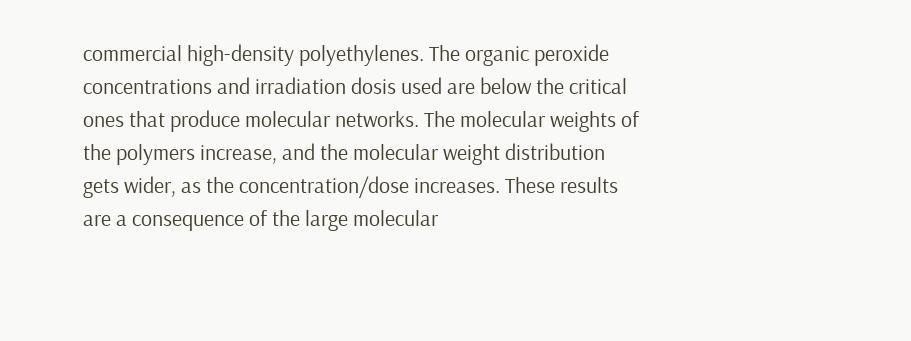commercial high-density polyethylenes. The organic peroxide concentrations and irradiation dosis used are below the critical ones that produce molecular networks. The molecular weights of the polymers increase, and the molecular weight distribution gets wider, as the concentration/dose increases. These results are a consequence of the large molecular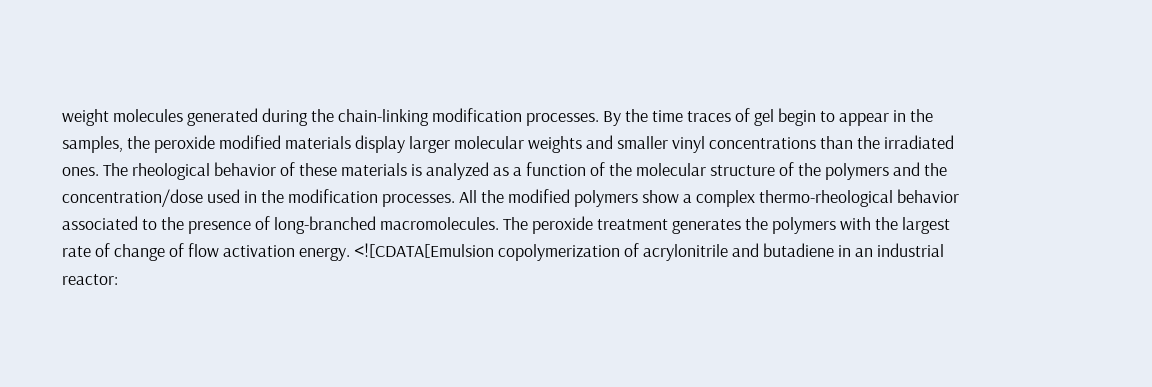weight molecules generated during the chain-linking modification processes. By the time traces of gel begin to appear in the samples, the peroxide modified materials display larger molecular weights and smaller vinyl concentrations than the irradiated ones. The rheological behavior of these materials is analyzed as a function of the molecular structure of the polymers and the concentration/dose used in the modification processes. All the modified polymers show a complex thermo-rheological behavior associated to the presence of long-branched macromolecules. The peroxide treatment generates the polymers with the largest rate of change of flow activation energy. <![CDATA[Emulsion copolymerization of acrylonitrile and butadiene in an industrial reactor: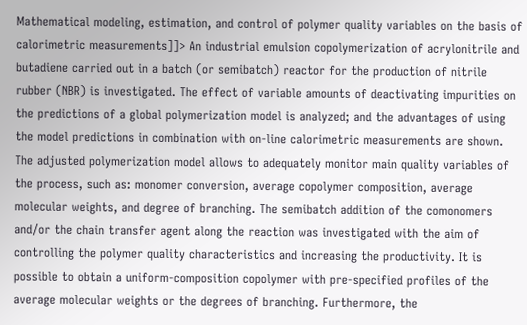Mathematical modeling, estimation, and control of polymer quality variables on the basis of calorimetric measurements]]> An industrial emulsion copolymerization of acrylonitrile and butadiene carried out in a batch (or semibatch) reactor for the production of nitrile rubber (NBR) is investigated. The effect of variable amounts of deactivating impurities on the predictions of a global polymerization model is analyzed; and the advantages of using the model predictions in combination with on-line calorimetric measurements are shown. The adjusted polymerization model allows to adequately monitor main quality variables of the process, such as: monomer conversion, average copolymer composition, average molecular weights, and degree of branching. The semibatch addition of the comonomers and/or the chain transfer agent along the reaction was investigated with the aim of controlling the polymer quality characteristics and increasing the productivity. It is possible to obtain a uniform-composition copolymer with pre-specified profiles of the average molecular weights or the degrees of branching. Furthermore, the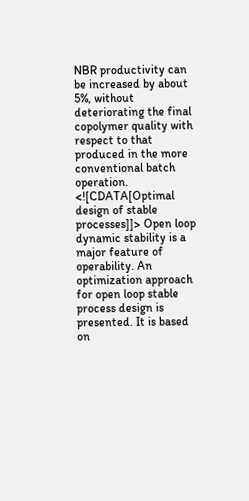NBR productivity can be increased by about 5%, without deteriorating the final copolymer quality with respect to that produced in the more conventional batch operation. <![CDATA[Optimal design of stable processes]]> Open loop dynamic stability is a major feature of operability. An optimization approach for open loop stable process design is presented. It is based on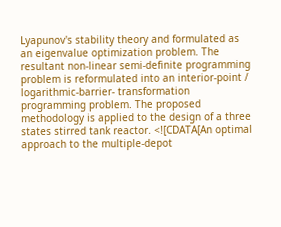Lyapunov's stability theory and formulated as an eigenvalue optimization problem. The resultant non-linear semi-definite programming problem is reformulated into an interior-point / logarithmic-barrier- transformation programming problem. The proposed methodology is applied to the design of a three states stirred tank reactor. <![CDATA[An optimal approach to the multiple-depot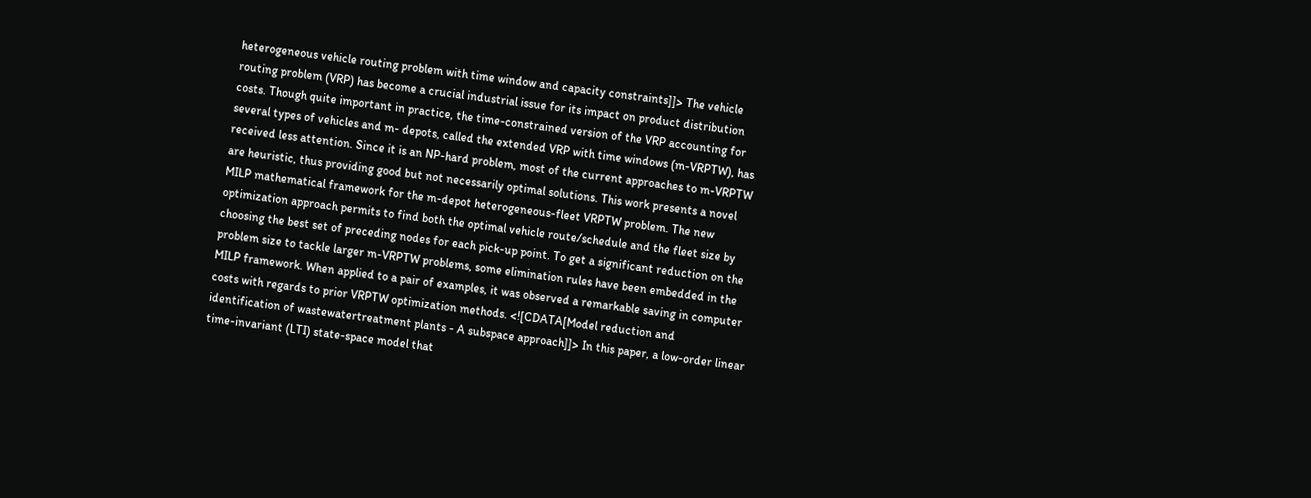heterogeneous vehicle routing problem with time window and capacity constraints]]> The vehicle routing problem (VRP) has become a crucial industrial issue for its impact on product distribution costs. Though quite important in practice, the time-constrained version of the VRP accounting for several types of vehicles and m- depots, called the extended VRP with time windows (m-VRPTW), has received less attention. Since it is an NP-hard problem, most of the current approaches to m-VRPTW are heuristic, thus providing good but not necessarily optimal solutions. This work presents a novel MILP mathematical framework for the m-depot heterogeneous-fleet VRPTW problem. The new optimization approach permits to find both the optimal vehicle route/schedule and the fleet size by choosing the best set of preceding nodes for each pick-up point. To get a significant reduction on the problem size to tackle larger m-VRPTW problems, some elimination rules have been embedded in the MILP framework. When applied to a pair of examples, it was observed a remarkable saving in computer costs with regards to prior VRPTW optimization methods. <![CDATA[Model reduction and identification of wastewatertreatment plants - A subspace approach]]> In this paper, a low-order linear time-invariant (LTI) state-space model that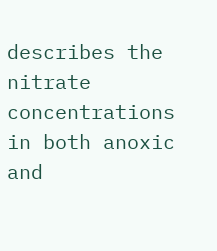describes the nitrate concentrations in both anoxic and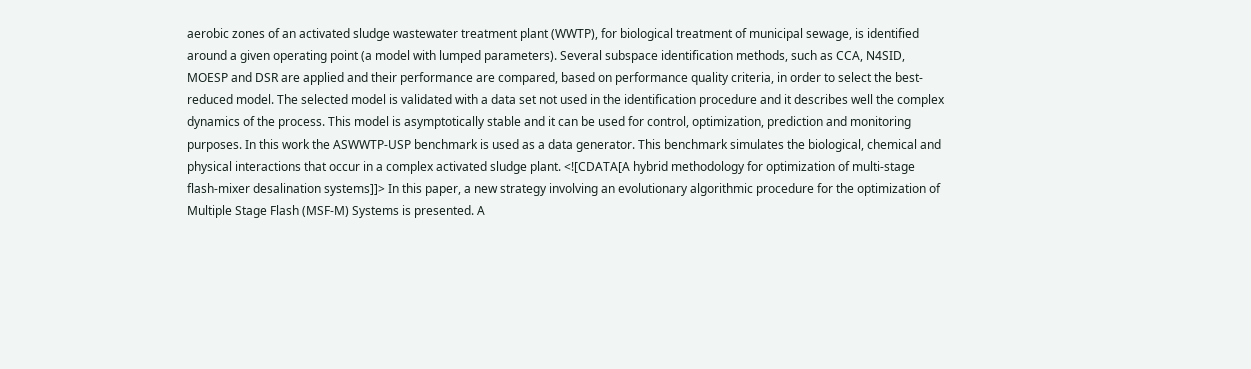aerobic zones of an activated sludge wastewater treatment plant (WWTP), for biological treatment of municipal sewage, is identified around a given operating point (a model with lumped parameters). Several subspace identification methods, such as CCA, N4SID, MOESP and DSR are applied and their performance are compared, based on performance quality criteria, in order to select the best-reduced model. The selected model is validated with a data set not used in the identification procedure and it describes well the complex dynamics of the process. This model is asymptotically stable and it can be used for control, optimization, prediction and monitoring purposes. In this work the ASWWTP-USP benchmark is used as a data generator. This benchmark simulates the biological, chemical and physical interactions that occur in a complex activated sludge plant. <![CDATA[A hybrid methodology for optimization of multi-stage flash-mixer desalination systems]]> In this paper, a new strategy involving an evolutionary algorithmic procedure for the optimization of Multiple Stage Flash (MSF-M) Systems is presented. A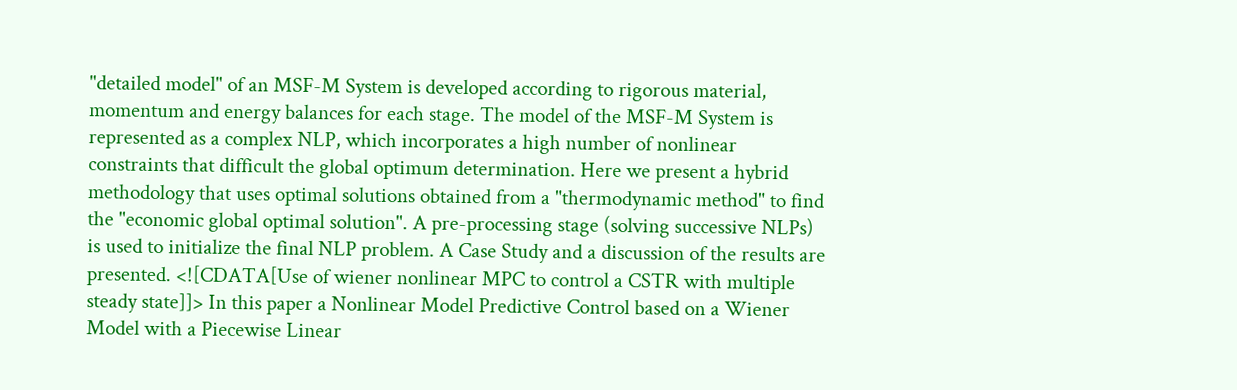"detailed model" of an MSF-M System is developed according to rigorous material, momentum and energy balances for each stage. The model of the MSF-M System is represented as a complex NLP, which incorporates a high number of nonlinear constraints that difficult the global optimum determination. Here we present a hybrid methodology that uses optimal solutions obtained from a "thermodynamic method" to find the "economic global optimal solution". A pre-processing stage (solving successive NLPs) is used to initialize the final NLP problem. A Case Study and a discussion of the results are presented. <![CDATA[Use of wiener nonlinear MPC to control a CSTR with multiple steady state]]> In this paper a Nonlinear Model Predictive Control based on a Wiener Model with a Piecewise Linear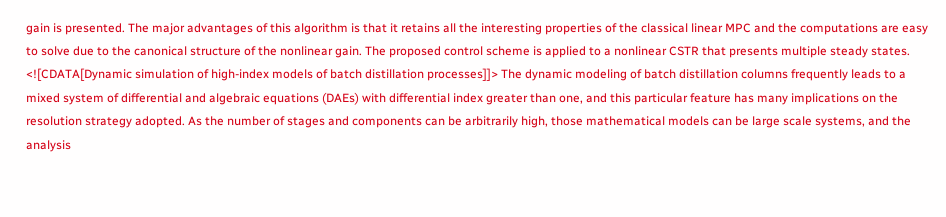gain is presented. The major advantages of this algorithm is that it retains all the interesting properties of the classical linear MPC and the computations are easy to solve due to the canonical structure of the nonlinear gain. The proposed control scheme is applied to a nonlinear CSTR that presents multiple steady states. <![CDATA[Dynamic simulation of high-index models of batch distillation processes]]> The dynamic modeling of batch distillation columns frequently leads to a mixed system of differential and algebraic equations (DAEs) with differential index greater than one, and this particular feature has many implications on the resolution strategy adopted. As the number of stages and components can be arbitrarily high, those mathematical models can be large scale systems, and the analysis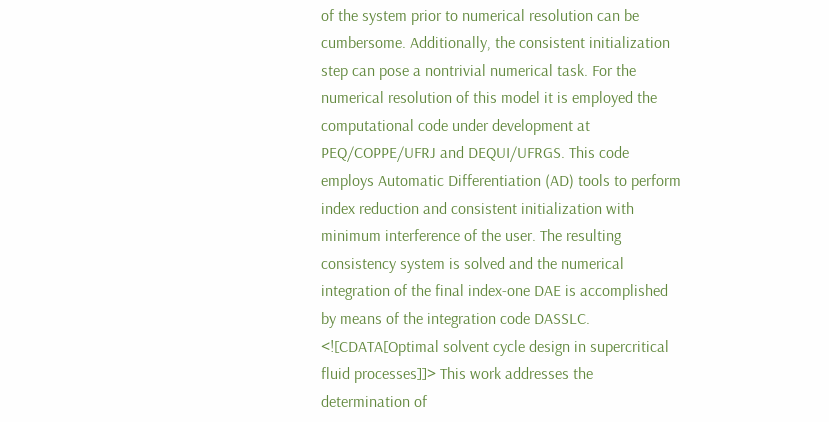of the system prior to numerical resolution can be cumbersome. Additionally, the consistent initialization step can pose a nontrivial numerical task. For the numerical resolution of this model it is employed the computational code under development at PEQ/COPPE/UFRJ and DEQUI/UFRGS. This code employs Automatic Differentiation (AD) tools to perform index reduction and consistent initialization with minimum interference of the user. The resulting consistency system is solved and the numerical integration of the final index-one DAE is accomplished by means of the integration code DASSLC. <![CDATA[Optimal solvent cycle design in supercritical fluid processes]]> This work addresses the determination of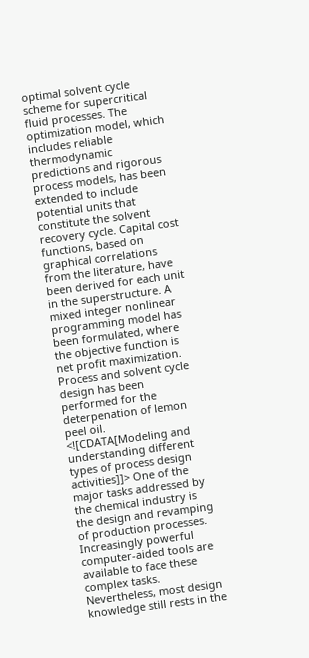optimal solvent cycle scheme for supercritical fluid processes. The optimization model, which includes reliable thermodynamic predictions and rigorous process models, has been extended to include potential units that constitute the solvent recovery cycle. Capital cost functions, based on graphical correlations from the literature, have been derived for each unit in the superstructure. A mixed integer nonlinear programming model has been formulated, where the objective function is net profit maximization. Process and solvent cycle design has been performed for the deterpenation of lemon peel oil. <![CDATA[Modeling and understanding different types of process design activities]]> One of the major tasks addressed by the chemical industry is the design and revamping of production processes. Increasingly powerful computer-aided tools are available to face these complex tasks. Nevertheless, most design knowledge still rests in the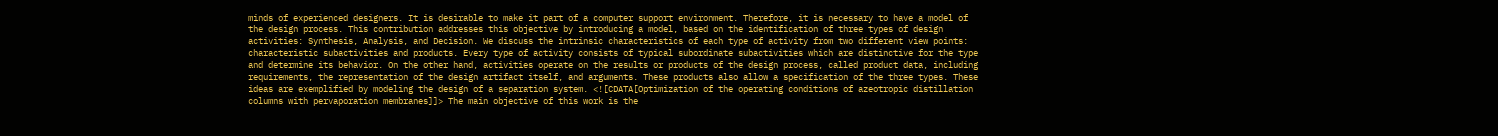minds of experienced designers. It is desirable to make it part of a computer support environment. Therefore, it is necessary to have a model of the design process. This contribution addresses this objective by introducing a model, based on the identification of three types of design activities: Synthesis, Analysis, and Decision. We discuss the intrinsic characteristics of each type of activity from two different view points: characteristic subactivities and products. Every type of activity consists of typical subordinate subactivities which are distinctive for the type and determine its behavior. On the other hand, activities operate on the results or products of the design process, called product data, including requirements, the representation of the design artifact itself, and arguments. These products also allow a specification of the three types. These ideas are exemplified by modeling the design of a separation system. <![CDATA[Optimization of the operating conditions of azeotropic distillation columns with pervaporation membranes]]> The main objective of this work is the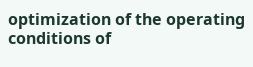optimization of the operating conditions of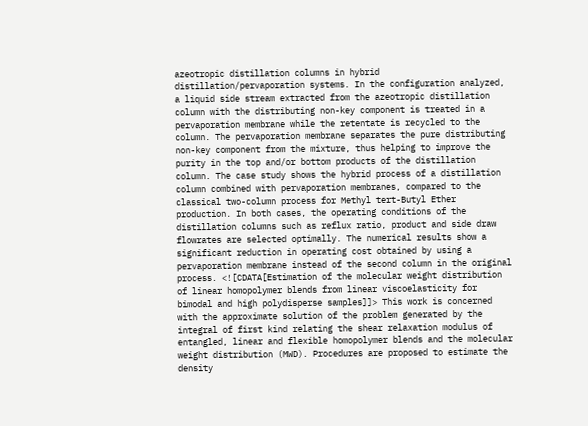azeotropic distillation columns in hybrid distillation/pervaporation systems. In the configuration analyzed, a liquid side stream extracted from the azeotropic distillation column with the distributing non-key component is treated in a pervaporation membrane while the retentate is recycled to the column. The pervaporation membrane separates the pure distributing non-key component from the mixture, thus helping to improve the purity in the top and/or bottom products of the distillation column. The case study shows the hybrid process of a distillation column combined with pervaporation membranes, compared to the classical two-column process for Methyl tert-Butyl Ether production. In both cases, the operating conditions of the distillation columns such as reflux ratio, product and side draw flowrates are selected optimally. The numerical results show a significant reduction in operating cost obtained by using a pervaporation membrane instead of the second column in the original process. <![CDATA[Estimation of the molecular weight distribution of linear homopolymer blends from linear viscoelasticity for bimodal and high polydisperse samples]]> This work is concerned with the approximate solution of the problem generated by the integral of first kind relating the shear relaxation modulus of entangled, linear and flexible homopolymer blends and the molecular weight distribution (MWD). Procedures are proposed to estimate the density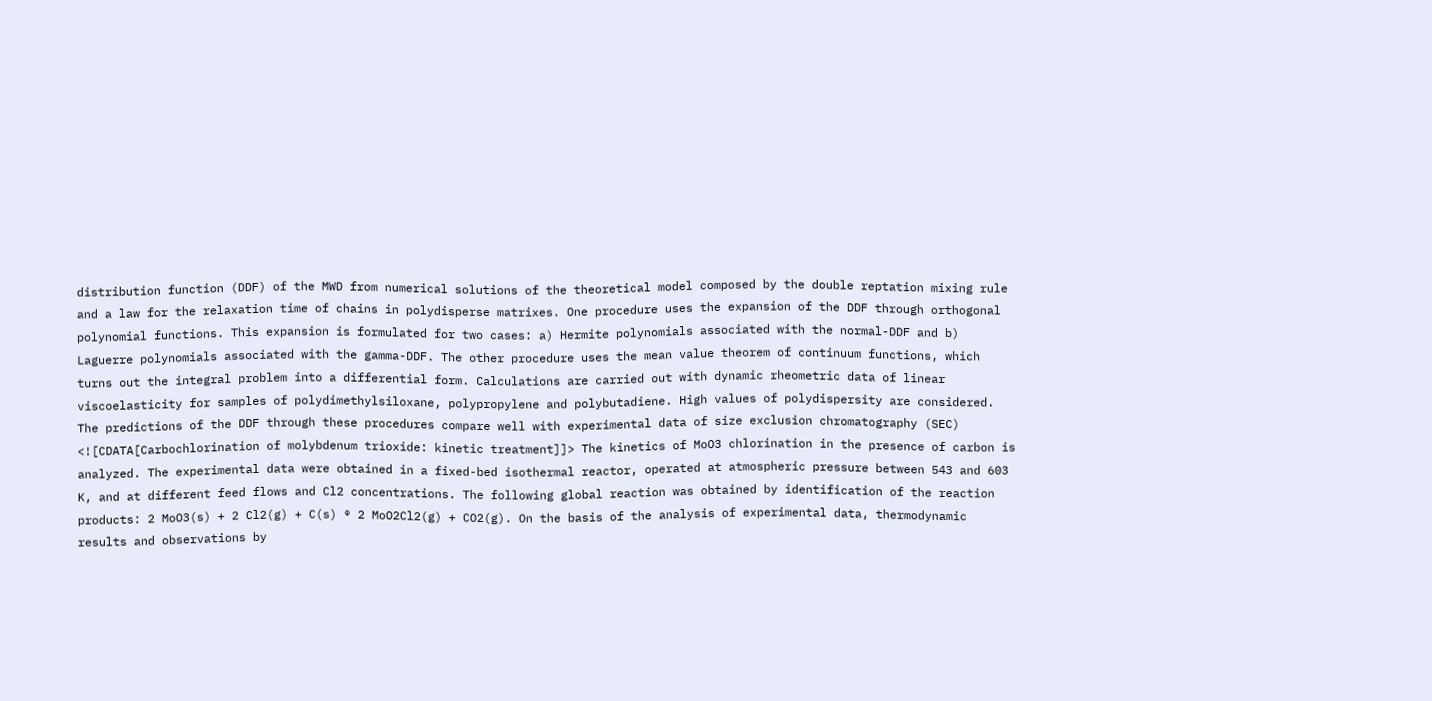distribution function (DDF) of the MWD from numerical solutions of the theoretical model composed by the double reptation mixing rule and a law for the relaxation time of chains in polydisperse matrixes. One procedure uses the expansion of the DDF through orthogonal polynomial functions. This expansion is formulated for two cases: a) Hermite polynomials associated with the normal-DDF and b) Laguerre polynomials associated with the gamma-DDF. The other procedure uses the mean value theorem of continuum functions, which turns out the integral problem into a differential form. Calculations are carried out with dynamic rheometric data of linear viscoelasticity for samples of polydimethylsiloxane, polypropylene and polybutadiene. High values of polydispersity are considered. The predictions of the DDF through these procedures compare well with experimental data of size exclusion chromatography (SEC) <![CDATA[Carbochlorination of molybdenum trioxide: kinetic treatment]]> The kinetics of MoO3 chlorination in the presence of carbon is analyzed. The experimental data were obtained in a fixed-bed isothermal reactor, operated at atmospheric pressure between 543 and 603 K, and at different feed flows and Cl2 concentrations. The following global reaction was obtained by identification of the reaction products: 2 MoO3(s) + 2 Cl2(g) + C(s) ® 2 MoO2Cl2(g) + CO2(g). On the basis of the analysis of experimental data, thermodynamic results and observations by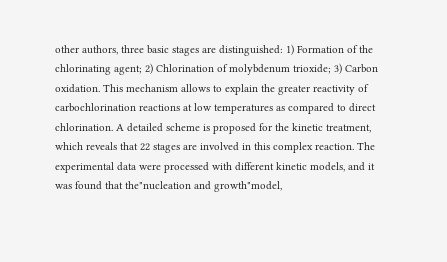other authors, three basic stages are distinguished: 1) Formation of the chlorinating agent; 2) Chlorination of molybdenum trioxide; 3) Carbon oxidation. This mechanism allows to explain the greater reactivity of carbochlorination reactions at low temperatures as compared to direct chlorination. A detailed scheme is proposed for the kinetic treatment, which reveals that 22 stages are involved in this complex reaction. The experimental data were processed with different kinetic models, and it was found that the"nucleation and growth"model,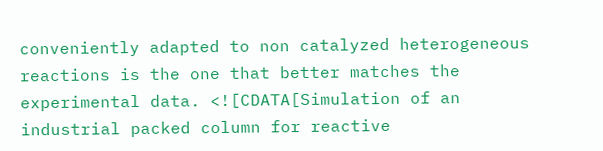conveniently adapted to non catalyzed heterogeneous reactions is the one that better matches the experimental data. <![CDATA[Simulation of an industrial packed column for reactive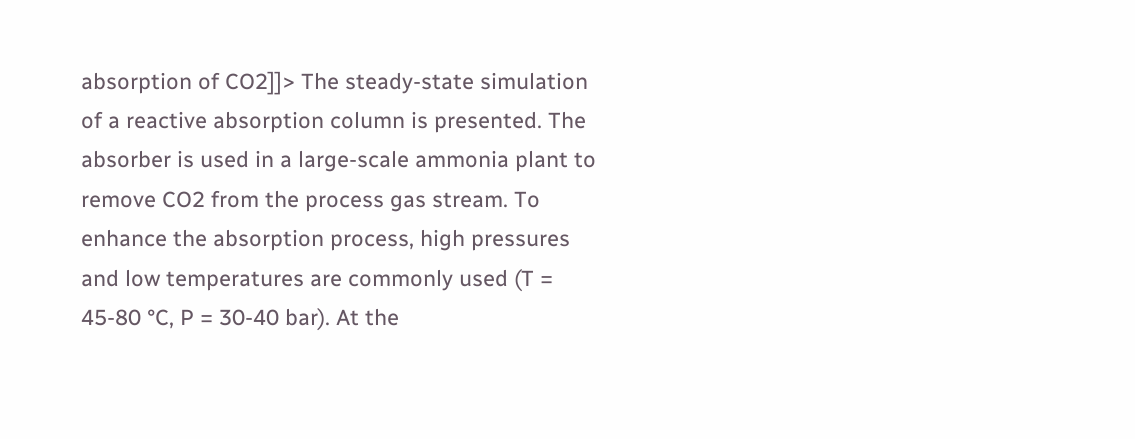absorption of CO2]]> The steady-state simulation of a reactive absorption column is presented. The absorber is used in a large-scale ammonia plant to remove CO2 from the process gas stream. To enhance the absorption process, high pressures and low temperatures are commonly used (T = 45-80 °C, P = 30-40 bar). At the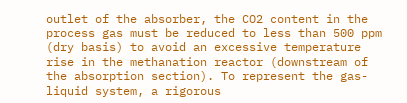outlet of the absorber, the CO2 content in the process gas must be reduced to less than 500 ppm (dry basis) to avoid an excessive temperature rise in the methanation reactor (downstream of the absorption section). To represent the gas-liquid system, a rigorous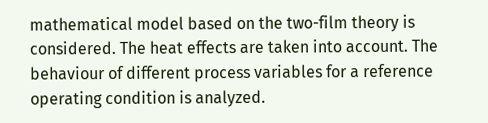mathematical model based on the two-film theory is considered. The heat effects are taken into account. The behaviour of different process variables for a reference operating condition is analyzed.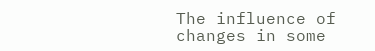The influence of changes in some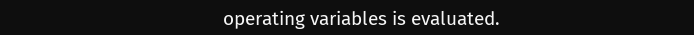operating variables is evaluated.